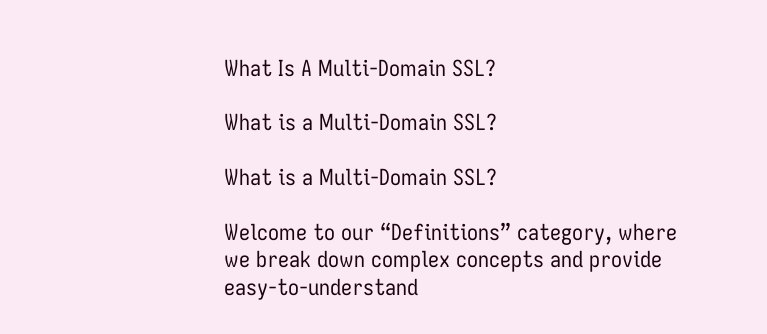What Is A Multi-Domain SSL?

What is a Multi-Domain SSL?

What is a Multi-Domain SSL?

Welcome to our “Definitions” category, where we break down complex concepts and provide easy-to-understand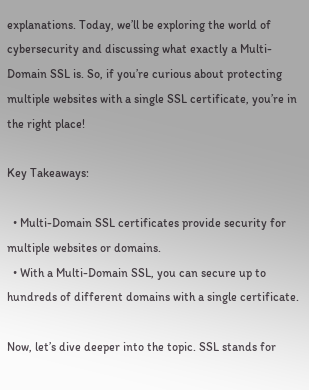explanations. Today, we’ll be exploring the world of cybersecurity and discussing what exactly a Multi-Domain SSL is. So, if you’re curious about protecting multiple websites with a single SSL certificate, you’re in the right place!

Key Takeaways:

  • Multi-Domain SSL certificates provide security for multiple websites or domains.
  • With a Multi-Domain SSL, you can secure up to hundreds of different domains with a single certificate.

Now, let’s dive deeper into the topic. SSL stands for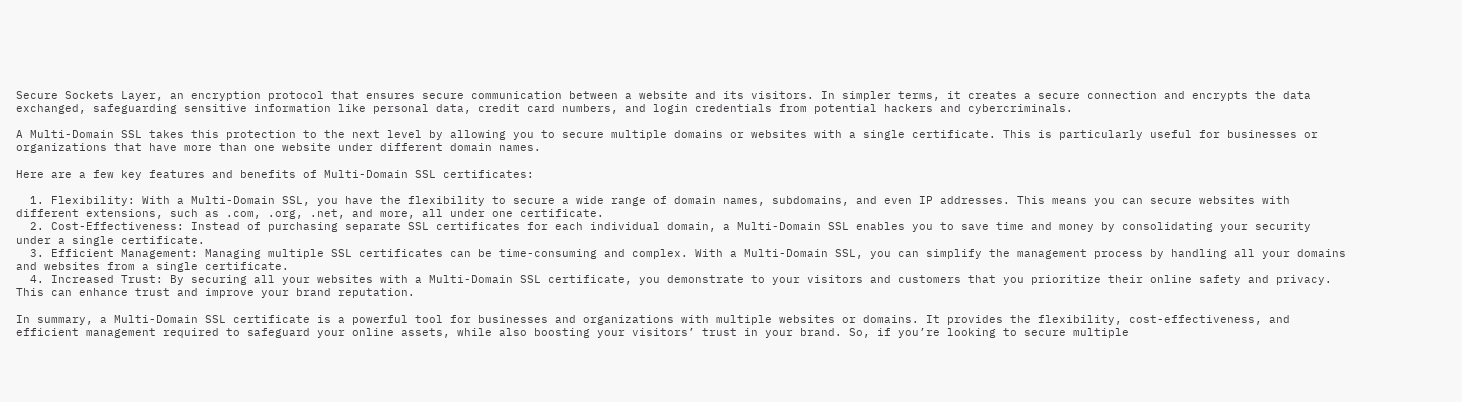Secure Sockets Layer, an encryption protocol that ensures secure communication between a website and its visitors. In simpler terms, it creates a secure connection and encrypts the data exchanged, safeguarding sensitive information like personal data, credit card numbers, and login credentials from potential hackers and cybercriminals.

A Multi-Domain SSL takes this protection to the next level by allowing you to secure multiple domains or websites with a single certificate. This is particularly useful for businesses or organizations that have more than one website under different domain names.

Here are a few key features and benefits of Multi-Domain SSL certificates:

  1. Flexibility: With a Multi-Domain SSL, you have the flexibility to secure a wide range of domain names, subdomains, and even IP addresses. This means you can secure websites with different extensions, such as .com, .org, .net, and more, all under one certificate.
  2. Cost-Effectiveness: Instead of purchasing separate SSL certificates for each individual domain, a Multi-Domain SSL enables you to save time and money by consolidating your security under a single certificate.
  3. Efficient Management: Managing multiple SSL certificates can be time-consuming and complex. With a Multi-Domain SSL, you can simplify the management process by handling all your domains and websites from a single certificate.
  4. Increased Trust: By securing all your websites with a Multi-Domain SSL certificate, you demonstrate to your visitors and customers that you prioritize their online safety and privacy. This can enhance trust and improve your brand reputation.

In summary, a Multi-Domain SSL certificate is a powerful tool for businesses and organizations with multiple websites or domains. It provides the flexibility, cost-effectiveness, and efficient management required to safeguard your online assets, while also boosting your visitors’ trust in your brand. So, if you’re looking to secure multiple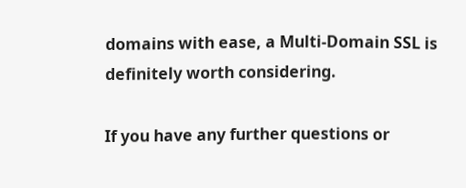domains with ease, a Multi-Domain SSL is definitely worth considering.

If you have any further questions or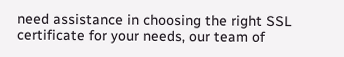need assistance in choosing the right SSL certificate for your needs, our team of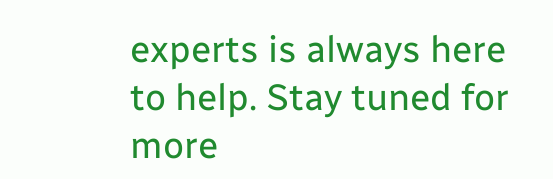experts is always here to help. Stay tuned for more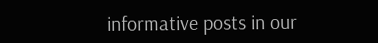informative posts in our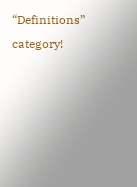“Definitions” category!